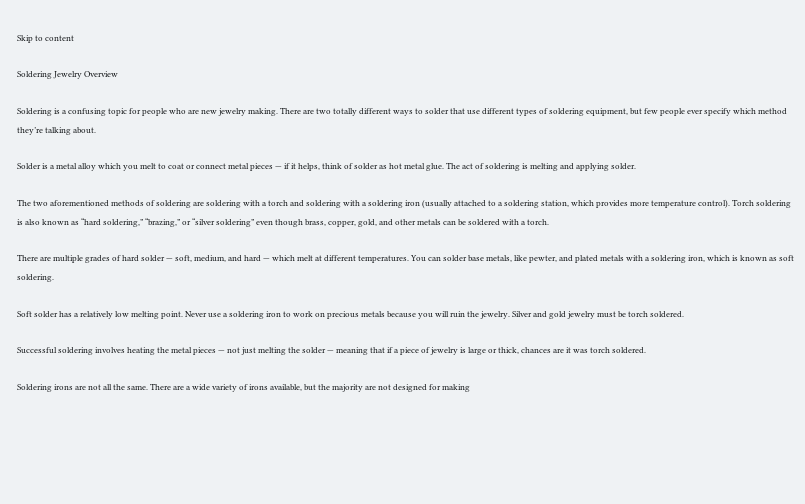Skip to content

Soldering Jewelry Overview

Soldering is a confusing topic for people who are new jewelry making. There are two totally different ways to solder that use different types of soldering equipment, but few people ever specify which method they’re talking about.

Solder is a metal alloy which you melt to coat or connect metal pieces — if it helps, think of solder as hot metal glue. The act of soldering is melting and applying solder.

The two aforementioned methods of soldering are soldering with a torch and soldering with a soldering iron (usually attached to a soldering station, which provides more temperature control). Torch soldering is also known as “hard soldering,” “brazing,” or “silver soldering” even though brass, copper, gold, and other metals can be soldered with a torch.

There are multiple grades of hard solder — soft, medium, and hard — which melt at different temperatures. You can solder base metals, like pewter, and plated metals with a soldering iron, which is known as soft soldering.

Soft solder has a relatively low melting point. Never use a soldering iron to work on precious metals because you will ruin the jewelry. Silver and gold jewelry must be torch soldered.

Successful soldering involves heating the metal pieces — not just melting the solder — meaning that if a piece of jewelry is large or thick, chances are it was torch soldered.

Soldering irons are not all the same. There are a wide variety of irons available, but the majority are not designed for making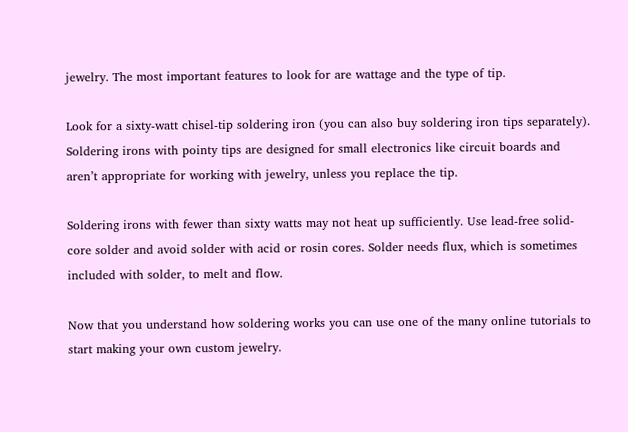jewelry. The most important features to look for are wattage and the type of tip.

Look for a sixty-watt chisel-tip soldering iron (you can also buy soldering iron tips separately). Soldering irons with pointy tips are designed for small electronics like circuit boards and aren’t appropriate for working with jewelry, unless you replace the tip.

Soldering irons with fewer than sixty watts may not heat up sufficiently. Use lead-free solid-core solder and avoid solder with acid or rosin cores. Solder needs flux, which is sometimes included with solder, to melt and flow.

Now that you understand how soldering works you can use one of the many online tutorials to start making your own custom jewelry.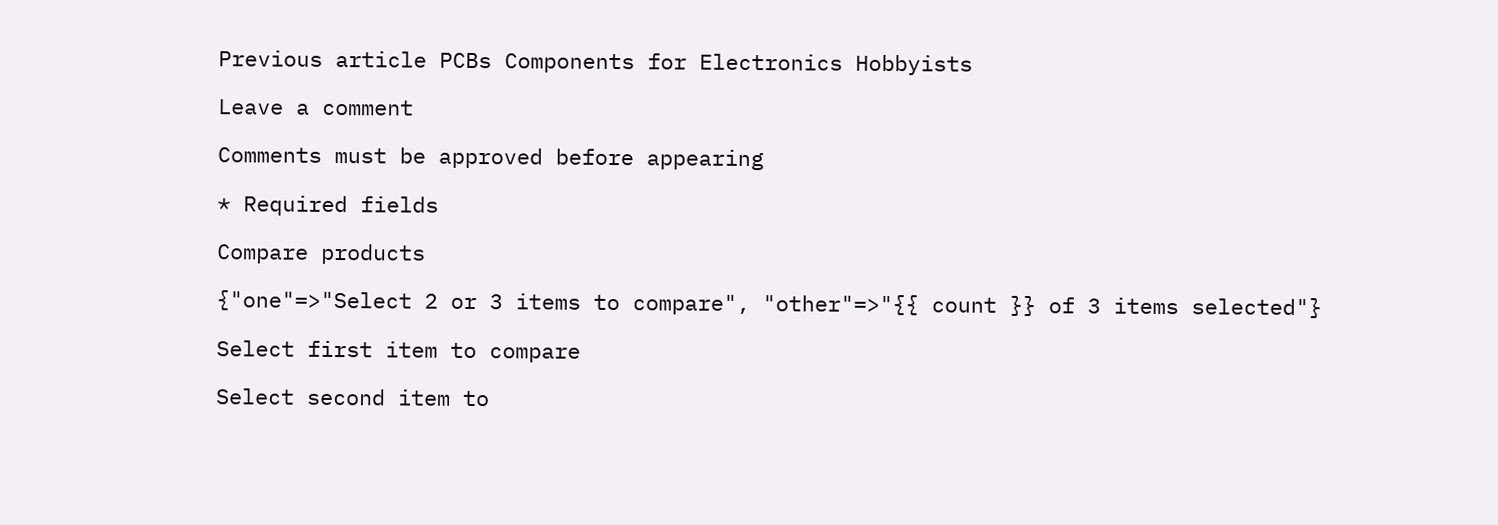Previous article PCBs Components for Electronics Hobbyists

Leave a comment

Comments must be approved before appearing

* Required fields

Compare products

{"one"=>"Select 2 or 3 items to compare", "other"=>"{{ count }} of 3 items selected"}

Select first item to compare

Select second item to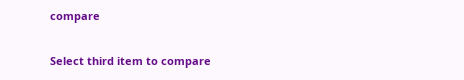compare

Select third item to compare